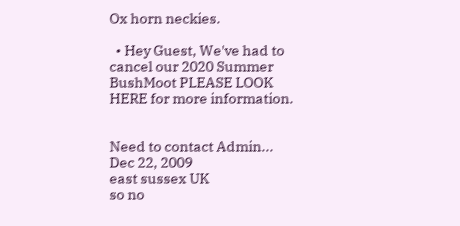Ox horn neckies.

  • Hey Guest, We've had to cancel our 2020 Summer BushMoot PLEASE LOOK HERE for more information.


Need to contact Admin...
Dec 22, 2009
east sussex UK
so no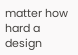matter how hard a design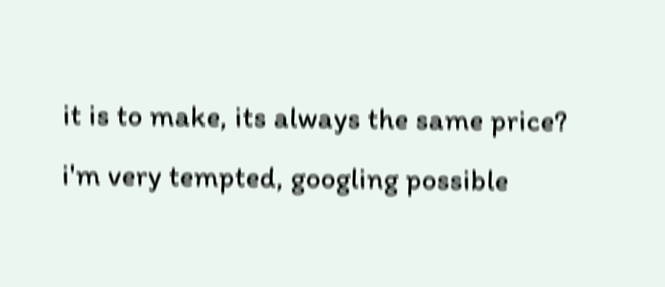it is to make, its always the same price?
i'm very tempted, googling possible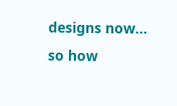designs now...
so how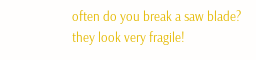often do you break a saw blade? they look very fragile!